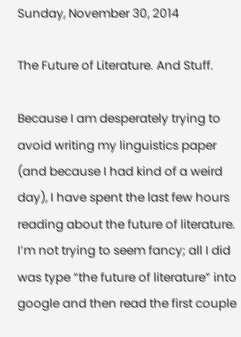Sunday, November 30, 2014

The Future of Literature. And Stuff.

Because I am desperately trying to avoid writing my linguistics paper (and because I had kind of a weird day), I have spent the last few hours reading about the future of literature. I’m not trying to seem fancy; all I did was type “the future of literature” into google and then read the first couple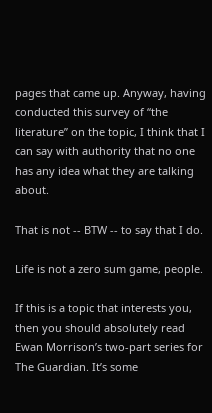pages that came up. Anyway, having conducted this survey of “the literature” on the topic, I think that I can say with authority that no one has any idea what they are talking about.

That is not -- BTW -- to say that I do.

Life is not a zero sum game, people.

If this is a topic that interests you, then you should absolutely read Ewan Morrison’s two-part series for The Guardian. It’s some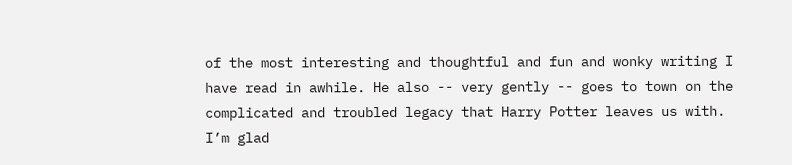of the most interesting and thoughtful and fun and wonky writing I have read in awhile. He also -- very gently -- goes to town on the complicated and troubled legacy that Harry Potter leaves us with. I’m glad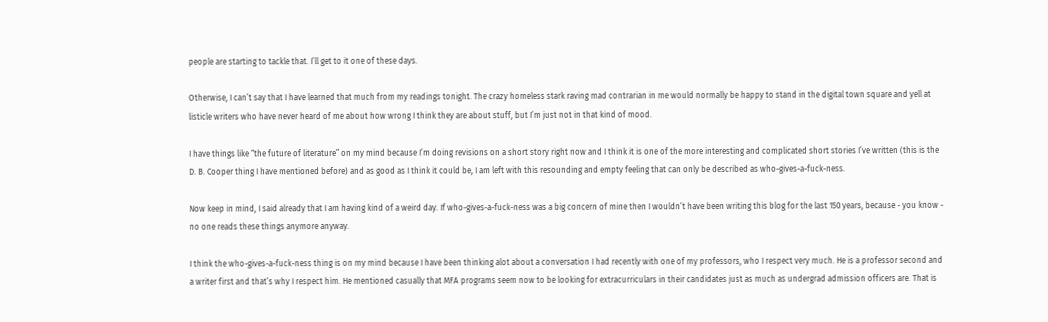people are starting to tackle that. I’ll get to it one of these days.

Otherwise, I can’t say that I have learned that much from my readings tonight. The crazy homeless stark raving mad contrarian in me would normally be happy to stand in the digital town square and yell at listicle writers who have never heard of me about how wrong I think they are about stuff, but I’m just not in that kind of mood.

I have things like “the future of literature” on my mind because I’m doing revisions on a short story right now and I think it is one of the more interesting and complicated short stories I’ve written (this is the D. B. Cooper thing I have mentioned before) and as good as I think it could be, I am left with this resounding and empty feeling that can only be described as who-gives-a-fuck-ness.

Now keep in mind, I said already that I am having kind of a weird day. If who-gives-a-fuck-ness was a big concern of mine then I wouldn’t have been writing this blog for the last 150 years, because - you know - no one reads these things anymore anyway.

I think the who-gives-a-fuck-ness thing is on my mind because I have been thinking alot about a conversation I had recently with one of my professors, who I respect very much. He is a professor second and a writer first and that’s why I respect him. He mentioned casually that MFA programs seem now to be looking for extracurriculars in their candidates just as much as undergrad admission officers are. That is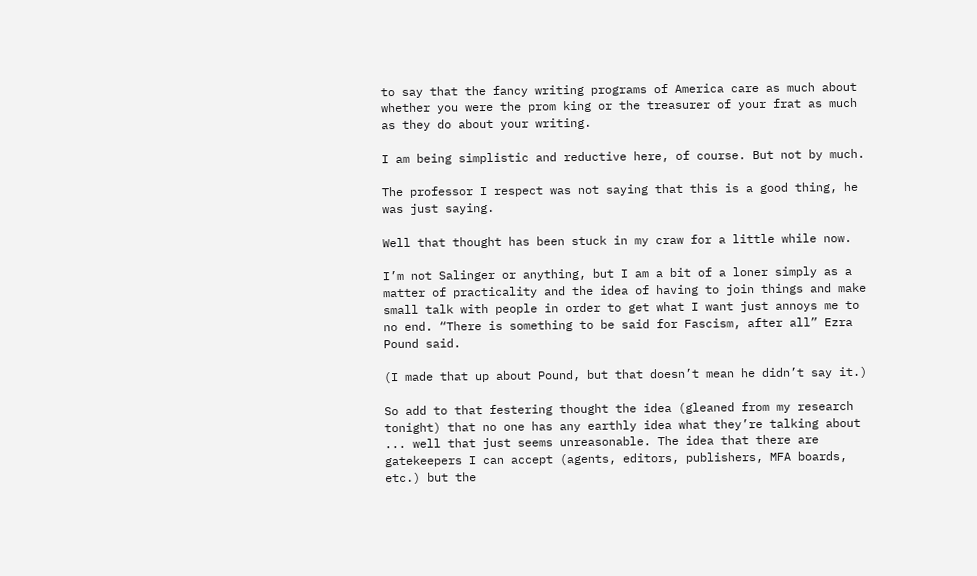to say that the fancy writing programs of America care as much about whether you were the prom king or the treasurer of your frat as much as they do about your writing.

I am being simplistic and reductive here, of course. But not by much.

The professor I respect was not saying that this is a good thing, he was just saying.

Well that thought has been stuck in my craw for a little while now.

I’m not Salinger or anything, but I am a bit of a loner simply as a matter of practicality and the idea of having to join things and make small talk with people in order to get what I want just annoys me to no end. “There is something to be said for Fascism, after all” Ezra Pound said.

(I made that up about Pound, but that doesn’t mean he didn’t say it.)

So add to that festering thought the idea (gleaned from my research tonight) that no one has any earthly idea what they’re talking about ... well that just seems unreasonable. The idea that there are gatekeepers I can accept (agents, editors, publishers, MFA boards, etc.) but the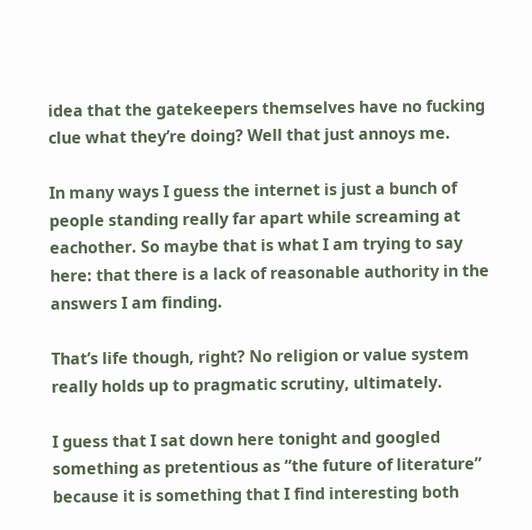idea that the gatekeepers themselves have no fucking clue what they’re doing? Well that just annoys me.

In many ways I guess the internet is just a bunch of people standing really far apart while screaming at eachother. So maybe that is what I am trying to say here: that there is a lack of reasonable authority in the answers I am finding.

That’s life though, right? No religion or value system really holds up to pragmatic scrutiny, ultimately.

I guess that I sat down here tonight and googled something as pretentious as “the future of literature” because it is something that I find interesting both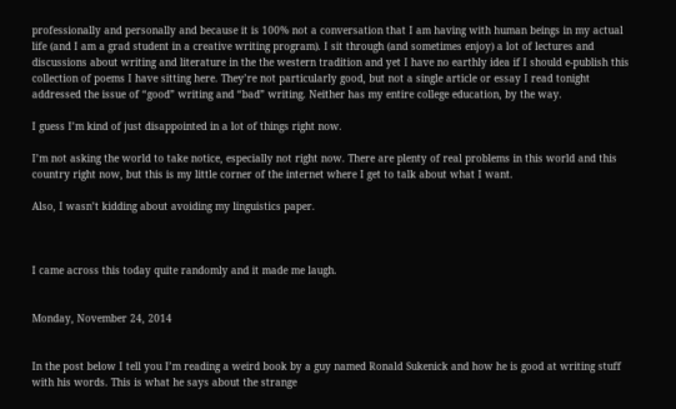professionally and personally and because it is 100% not a conversation that I am having with human beings in my actual life (and I am a grad student in a creative writing program). I sit through (and sometimes enjoy) a lot of lectures and discussions about writing and literature in the the western tradition and yet I have no earthly idea if I should e-publish this collection of poems I have sitting here. They’re not particularly good, but not a single article or essay I read tonight addressed the issue of “good” writing and “bad” writing. Neither has my entire college education, by the way.

I guess I’m kind of just disappointed in a lot of things right now.

I’m not asking the world to take notice, especially not right now. There are plenty of real problems in this world and this country right now, but this is my little corner of the internet where I get to talk about what I want.

Also, I wasn’t kidding about avoiding my linguistics paper.



I came across this today quite randomly and it made me laugh.


Monday, November 24, 2014


In the post below I tell you I’m reading a weird book by a guy named Ronald Sukenick and how he is good at writing stuff with his words. This is what he says about the strange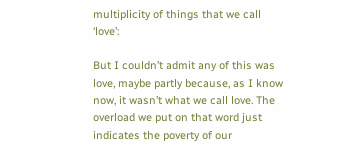multiplicity of things that we call ‘love’:

But I couldn’t admit any of this was love, maybe partly because, as I know now, it wasn’t what we call love. The overload we put on that word just indicates the poverty of our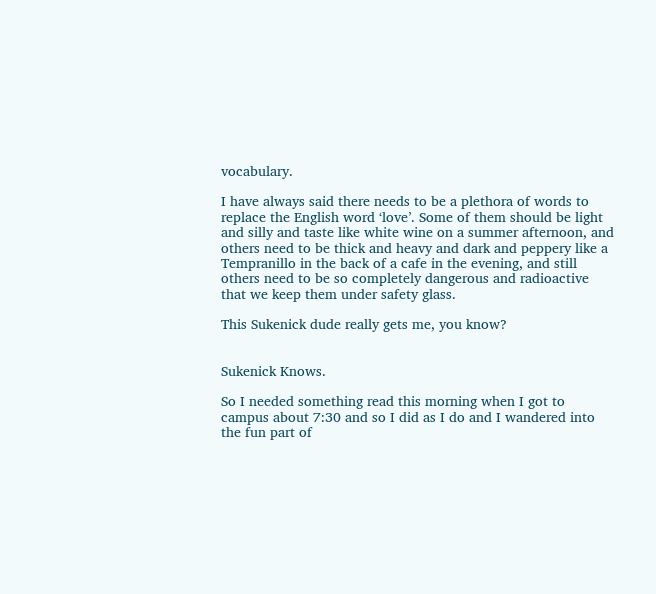vocabulary.

I have always said there needs to be a plethora of words to replace the English word ‘love’. Some of them should be light and silly and taste like white wine on a summer afternoon, and others need to be thick and heavy and dark and peppery like a Tempranillo in the back of a cafe in the evening, and still others need to be so completely dangerous and radioactive that we keep them under safety glass.

This Sukenick dude really gets me, you know?


Sukenick Knows.

So I needed something read this morning when I got to campus about 7:30 and so I did as I do and I wandered into the fun part of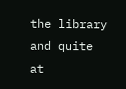the library and quite at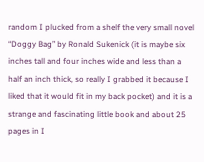random I plucked from a shelf the very small novel “Doggy Bag” by Ronald Sukenick (it is maybe six inches tall and four inches wide and less than a half an inch thick, so really I grabbed it because I liked that it would fit in my back pocket) and it is a strange and fascinating little book and about 25 pages in I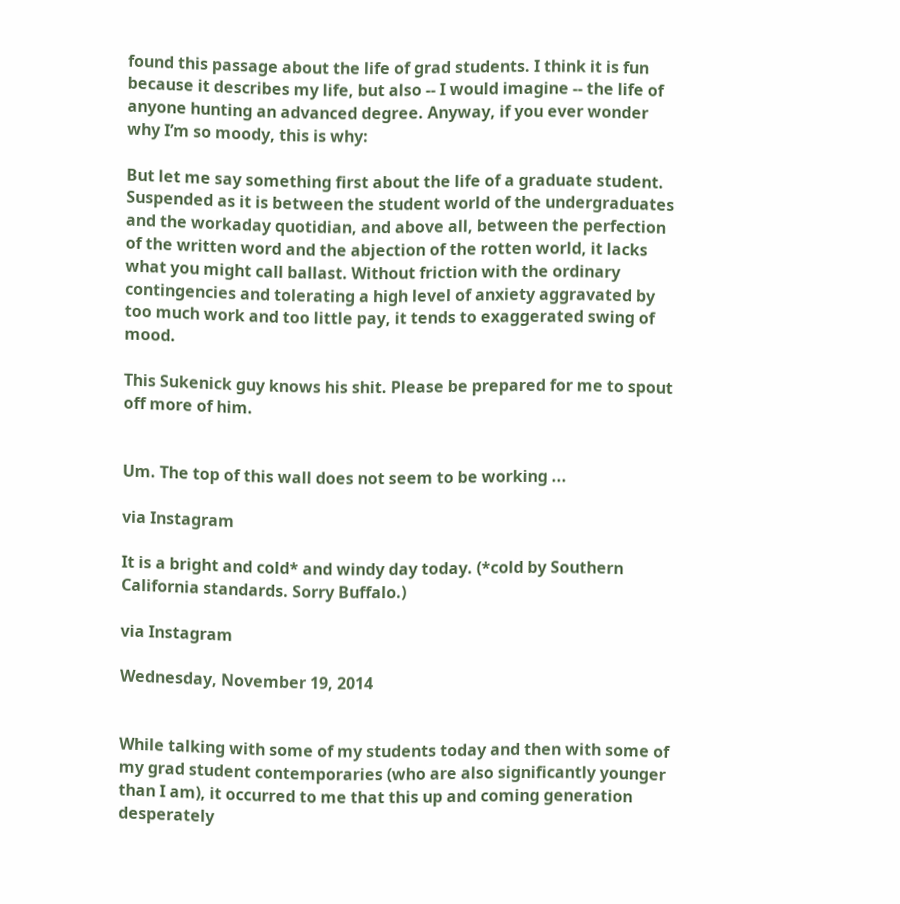found this passage about the life of grad students. I think it is fun because it describes my life, but also -- I would imagine -- the life of anyone hunting an advanced degree. Anyway, if you ever wonder why I’m so moody, this is why:

But let me say something first about the life of a graduate student. Suspended as it is between the student world of the undergraduates and the workaday quotidian, and above all, between the perfection of the written word and the abjection of the rotten world, it lacks what you might call ballast. Without friction with the ordinary contingencies and tolerating a high level of anxiety aggravated by too much work and too little pay, it tends to exaggerated swing of mood.

This Sukenick guy knows his shit. Please be prepared for me to spout off more of him.


Um. The top of this wall does not seem to be working ...

via Instagram

It is a bright and cold* and windy day today. (*cold by Southern California standards. Sorry Buffalo.)

via Instagram

Wednesday, November 19, 2014


While talking with some of my students today and then with some of my grad student contemporaries (who are also significantly younger than I am), it occurred to me that this up and coming generation desperately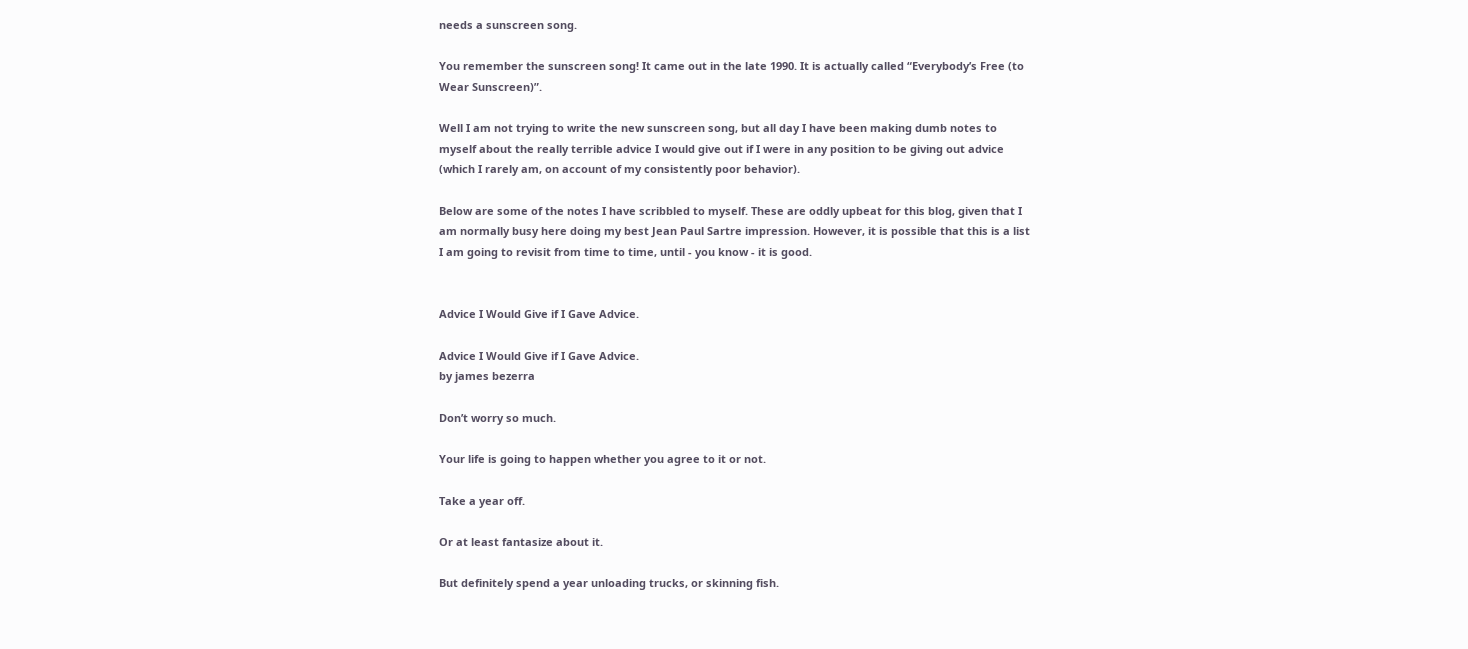needs a sunscreen song.

You remember the sunscreen song! It came out in the late 1990. It is actually called “Everybody’s Free (to Wear Sunscreen)”.

Well I am not trying to write the new sunscreen song, but all day I have been making dumb notes to myself about the really terrible advice I would give out if I were in any position to be giving out advice (which I rarely am, on account of my consistently poor behavior).

Below are some of the notes I have scribbled to myself. These are oddly upbeat for this blog, given that I am normally busy here doing my best Jean Paul Sartre impression. However, it is possible that this is a list I am going to revisit from time to time, until - you know - it is good.


Advice I Would Give if I Gave Advice.

Advice I Would Give if I Gave Advice.
by james bezerra

Don’t worry so much.

Your life is going to happen whether you agree to it or not.

Take a year off.

Or at least fantasize about it.

But definitely spend a year unloading trucks, or skinning fish.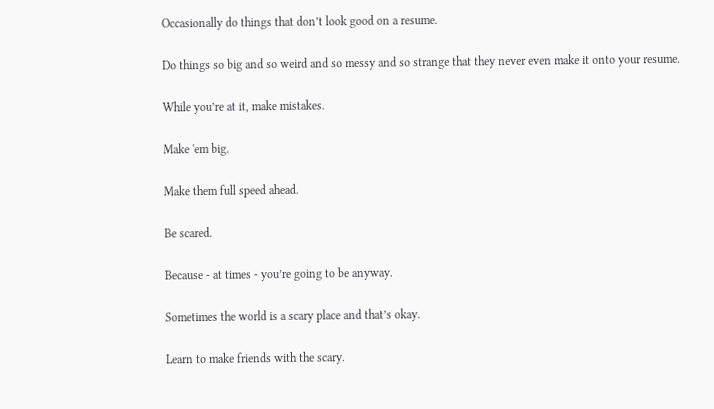Occasionally do things that don’t look good on a resume.

Do things so big and so weird and so messy and so strange that they never even make it onto your resume.

While you’re at it, make mistakes.

Make 'em big.

Make them full speed ahead.

Be scared.

Because - at times - you’re going to be anyway.

Sometimes the world is a scary place and that’s okay.

Learn to make friends with the scary.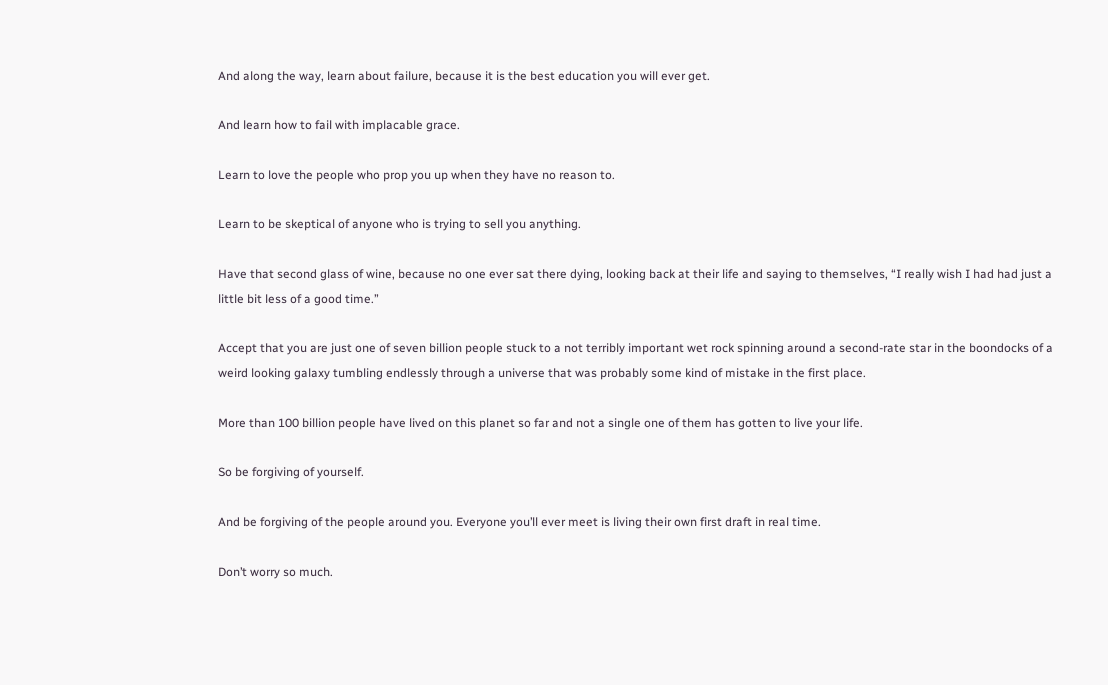And along the way, learn about failure, because it is the best education you will ever get.

And learn how to fail with implacable grace.

Learn to love the people who prop you up when they have no reason to.

Learn to be skeptical of anyone who is trying to sell you anything.

Have that second glass of wine, because no one ever sat there dying, looking back at their life and saying to themselves, “I really wish I had had just a little bit less of a good time.”

Accept that you are just one of seven billion people stuck to a not terribly important wet rock spinning around a second-rate star in the boondocks of a weird looking galaxy tumbling endlessly through a universe that was probably some kind of mistake in the first place.

More than 100 billion people have lived on this planet so far and not a single one of them has gotten to live your life.

So be forgiving of yourself.

And be forgiving of the people around you. Everyone you’ll ever meet is living their own first draft in real time.

Don’t worry so much.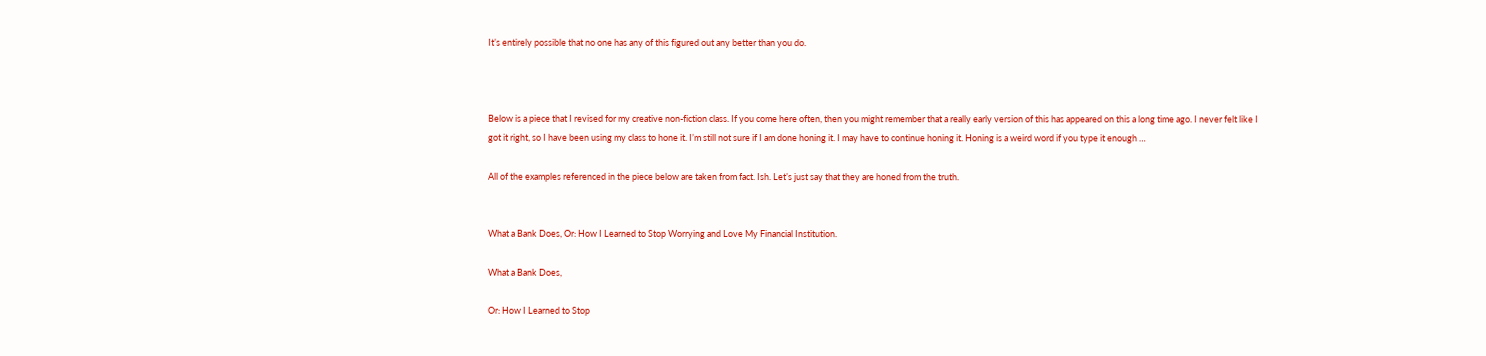It’s entirely possible that no one has any of this figured out any better than you do.



Below is a piece that I revised for my creative non-fiction class. If you come here often, then you might remember that a really early version of this has appeared on this a long time ago. I never felt like I got it right, so I have been using my class to hone it. I’m still not sure if I am done honing it. I may have to continue honing it. Honing is a weird word if you type it enough …

All of the examples referenced in the piece below are taken from fact. Ish. Let’s just say that they are honed from the truth.


What a Bank Does, Or: How I Learned to Stop Worrying and Love My Financial Institution.

What a Bank Does,

Or: How I Learned to Stop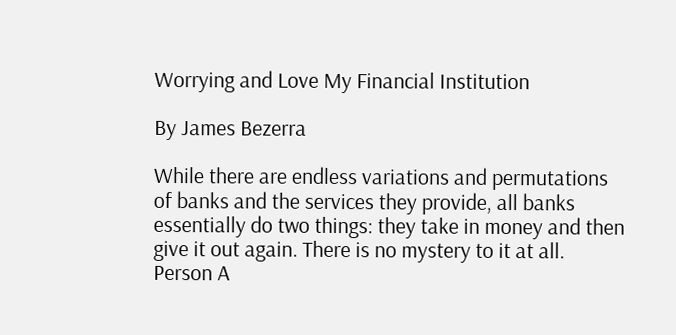Worrying and Love My Financial Institution

By James Bezerra

While there are endless variations and permutations of banks and the services they provide, all banks essentially do two things: they take in money and then give it out again. There is no mystery to it at all.
Person A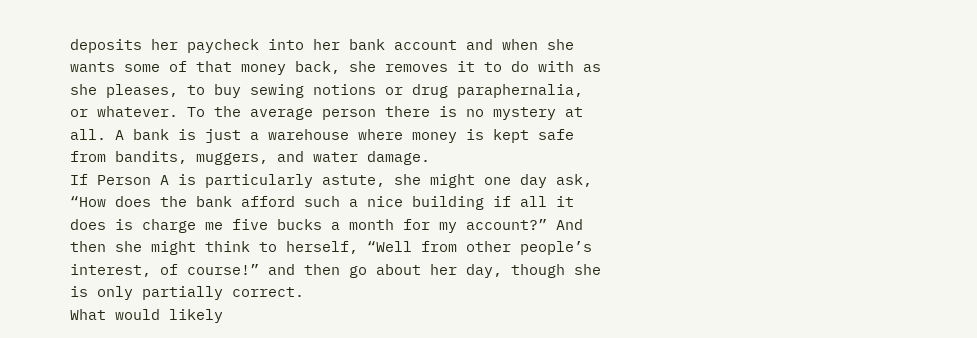deposits her paycheck into her bank account and when she wants some of that money back, she removes it to do with as she pleases, to buy sewing notions or drug paraphernalia, or whatever. To the average person there is no mystery at all. A bank is just a warehouse where money is kept safe from bandits, muggers, and water damage.
If Person A is particularly astute, she might one day ask, “How does the bank afford such a nice building if all it does is charge me five bucks a month for my account?” And then she might think to herself, “Well from other people’s interest, of course!” and then go about her day, though she is only partially correct.
What would likely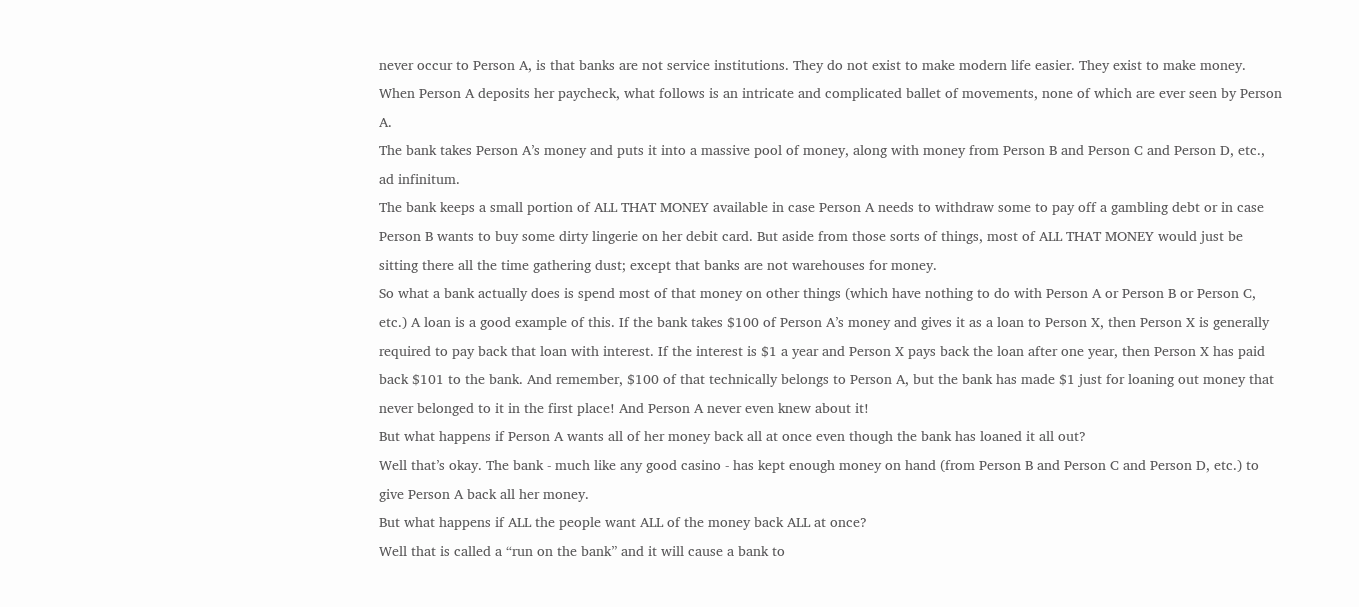never occur to Person A, is that banks are not service institutions. They do not exist to make modern life easier. They exist to make money.
When Person A deposits her paycheck, what follows is an intricate and complicated ballet of movements, none of which are ever seen by Person A.
The bank takes Person A’s money and puts it into a massive pool of money, along with money from Person B and Person C and Person D, etc., ad infinitum.
The bank keeps a small portion of ALL THAT MONEY available in case Person A needs to withdraw some to pay off a gambling debt or in case Person B wants to buy some dirty lingerie on her debit card. But aside from those sorts of things, most of ALL THAT MONEY would just be sitting there all the time gathering dust; except that banks are not warehouses for money.
So what a bank actually does is spend most of that money on other things (which have nothing to do with Person A or Person B or Person C, etc.) A loan is a good example of this. If the bank takes $100 of Person A’s money and gives it as a loan to Person X, then Person X is generally required to pay back that loan with interest. If the interest is $1 a year and Person X pays back the loan after one year, then Person X has paid back $101 to the bank. And remember, $100 of that technically belongs to Person A, but the bank has made $1 just for loaning out money that never belonged to it in the first place! And Person A never even knew about it!
But what happens if Person A wants all of her money back all at once even though the bank has loaned it all out?
Well that’s okay. The bank - much like any good casino - has kept enough money on hand (from Person B and Person C and Person D, etc.) to give Person A back all her money.
But what happens if ALL the people want ALL of the money back ALL at once?
Well that is called a “run on the bank” and it will cause a bank to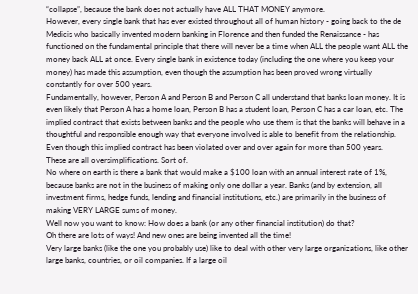“collapse”, because the bank does not actually have ALL THAT MONEY anymore.
However, every single bank that has ever existed throughout all of human history - going back to the de Medicis who basically invented modern banking in Florence and then funded the Renaissance - has functioned on the fundamental principle that there will never be a time when ALL the people want ALL the money back ALL at once. Every single bank in existence today (including the one where you keep your money) has made this assumption, even though the assumption has been proved wrong virtually constantly for over 500 years.
Fundamentally, however, Person A and Person B and Person C all understand that banks loan money. It is even likely that Person A has a home loan, Person B has a student loan, Person C has a car loan, etc. The implied contract that exists between banks and the people who use them is that the banks will behave in a thoughtful and responsible enough way that everyone involved is able to benefit from the relationship. Even though this implied contract has been violated over and over again for more than 500 years.
These are all oversimplifications. Sort of.
No where on earth is there a bank that would make a $100 loan with an annual interest rate of 1%, because banks are not in the business of making only one dollar a year. Banks (and by extension, all investment firms, hedge funds, lending and financial institutions, etc.) are primarily in the business of making VERY LARGE sums of money.
Well now you want to know: How does a bank (or any other financial institution) do that?
Oh there are lots of ways! And new ones are being invented all the time!
Very large banks (like the one you probably use) like to deal with other very large organizations, like other large banks, countries, or oil companies. If a large oil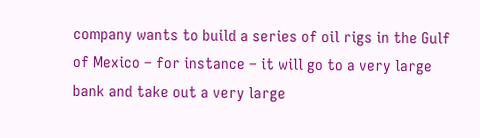company wants to build a series of oil rigs in the Gulf of Mexico – for instance – it will go to a very large bank and take out a very large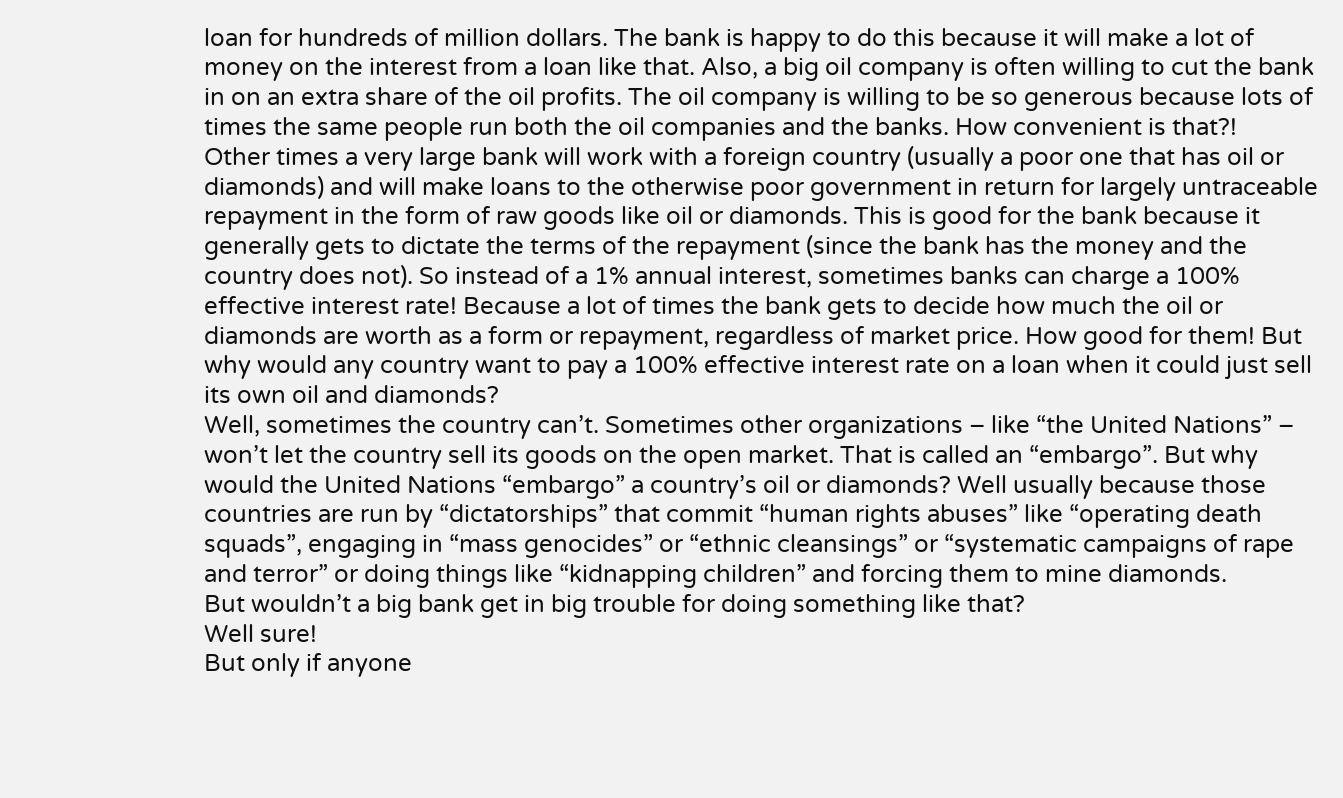loan for hundreds of million dollars. The bank is happy to do this because it will make a lot of money on the interest from a loan like that. Also, a big oil company is often willing to cut the bank in on an extra share of the oil profits. The oil company is willing to be so generous because lots of times the same people run both the oil companies and the banks. How convenient is that?!
Other times a very large bank will work with a foreign country (usually a poor one that has oil or diamonds) and will make loans to the otherwise poor government in return for largely untraceable repayment in the form of raw goods like oil or diamonds. This is good for the bank because it generally gets to dictate the terms of the repayment (since the bank has the money and the country does not). So instead of a 1% annual interest, sometimes banks can charge a 100% effective interest rate! Because a lot of times the bank gets to decide how much the oil or diamonds are worth as a form or repayment, regardless of market price. How good for them! But why would any country want to pay a 100% effective interest rate on a loan when it could just sell its own oil and diamonds?
Well, sometimes the country can’t. Sometimes other organizations – like “the United Nations” – won’t let the country sell its goods on the open market. That is called an “embargo”. But why would the United Nations “embargo” a country’s oil or diamonds? Well usually because those countries are run by “dictatorships” that commit “human rights abuses” like “operating death squads”, engaging in “mass genocides” or “ethnic cleansings” or “systematic campaigns of rape and terror” or doing things like “kidnapping children” and forcing them to mine diamonds.
But wouldn’t a big bank get in big trouble for doing something like that?
Well sure!
But only if anyone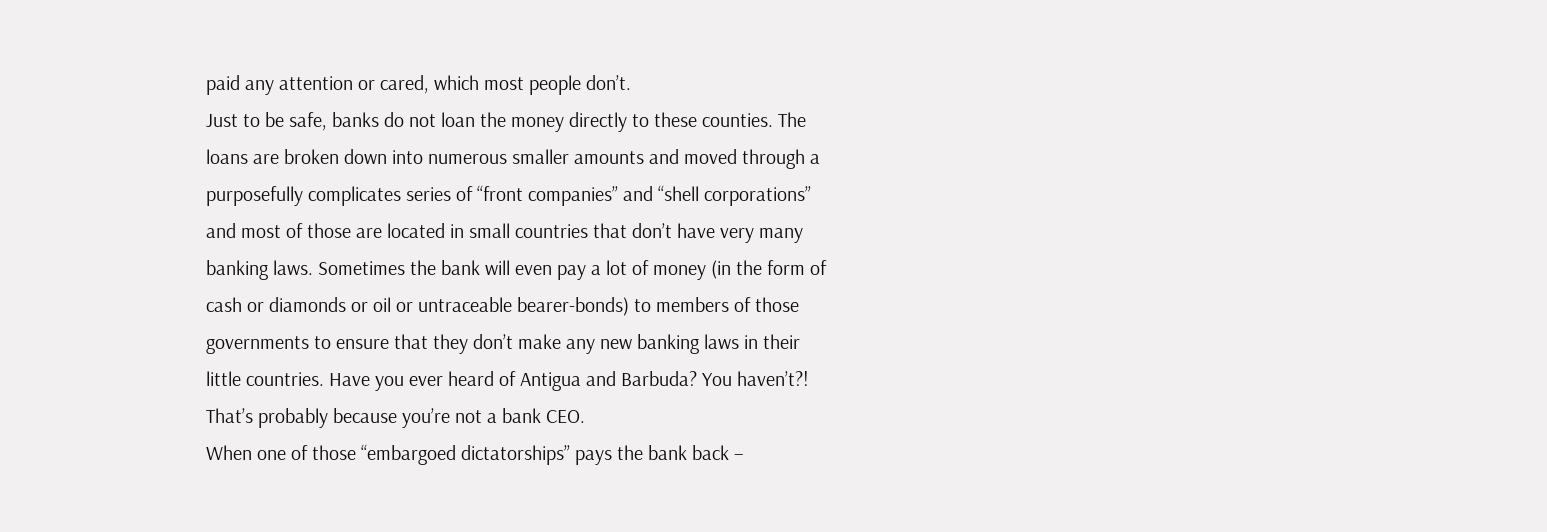paid any attention or cared, which most people don’t.
Just to be safe, banks do not loan the money directly to these counties. The loans are broken down into numerous smaller amounts and moved through a purposefully complicates series of “front companies” and “shell corporations” and most of those are located in small countries that don’t have very many banking laws. Sometimes the bank will even pay a lot of money (in the form of cash or diamonds or oil or untraceable bearer-bonds) to members of those governments to ensure that they don’t make any new banking laws in their little countries. Have you ever heard of Antigua and Barbuda? You haven’t?! That’s probably because you’re not a bank CEO.
When one of those “embargoed dictatorships” pays the bank back –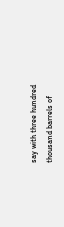say with three hundred thousand barrels of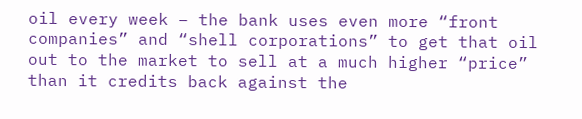oil every week – the bank uses even more “front companies” and “shell corporations” to get that oil out to the market to sell at a much higher “price” than it credits back against the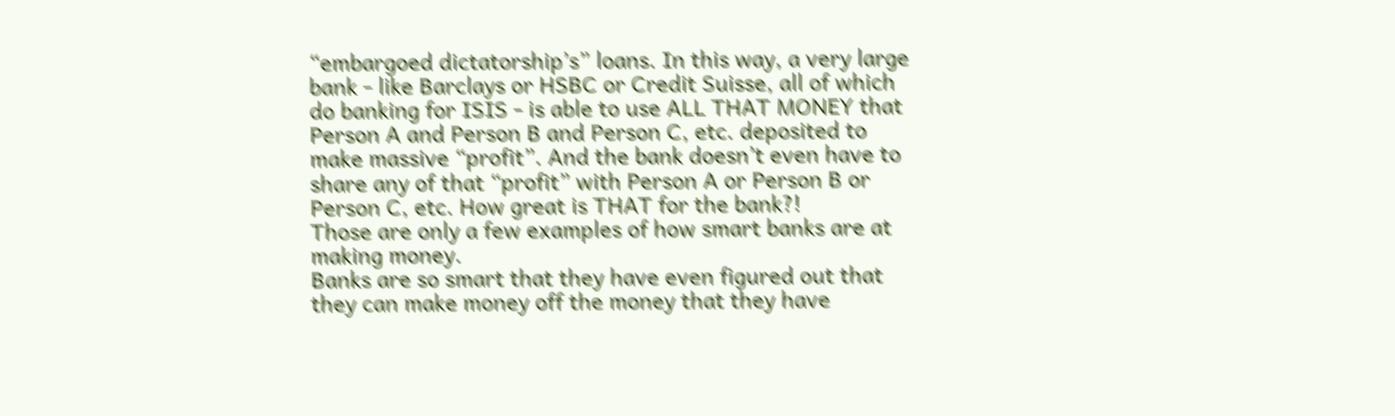“embargoed dictatorship’s” loans. In this way, a very large bank - like Barclays or HSBC or Credit Suisse, all of which do banking for ISIS - is able to use ALL THAT MONEY that Person A and Person B and Person C, etc. deposited to make massive “profit”. And the bank doesn’t even have to share any of that “profit” with Person A or Person B or Person C, etc. How great is THAT for the bank?!
Those are only a few examples of how smart banks are at making money.
Banks are so smart that they have even figured out that they can make money off the money that they have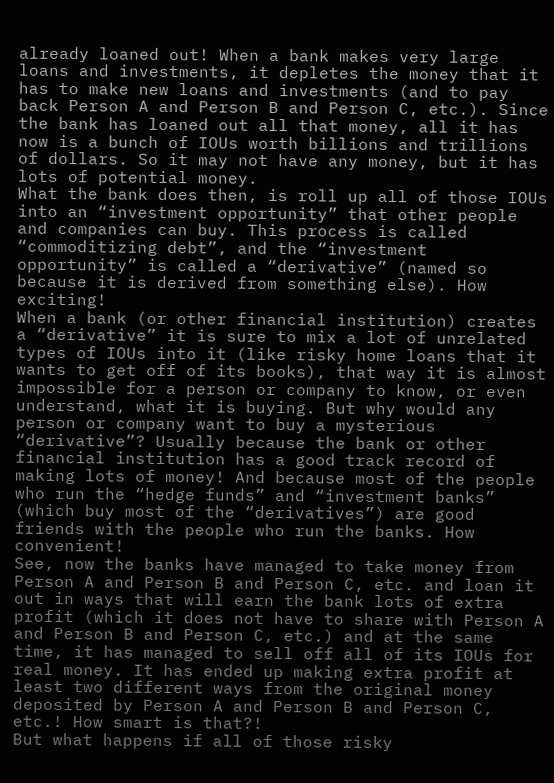already loaned out! When a bank makes very large loans and investments, it depletes the money that it has to make new loans and investments (and to pay back Person A and Person B and Person C, etc.). Since the bank has loaned out all that money, all it has now is a bunch of IOUs worth billions and trillions of dollars. So it may not have any money, but it has lots of potential money.
What the bank does then, is roll up all of those IOUs into an “investment opportunity” that other people and companies can buy. This process is called “commoditizing debt”, and the “investment opportunity” is called a “derivative” (named so because it is derived from something else). How exciting!
When a bank (or other financial institution) creates a “derivative” it is sure to mix a lot of unrelated types of IOUs into it (like risky home loans that it wants to get off of its books), that way it is almost impossible for a person or company to know, or even understand, what it is buying. But why would any person or company want to buy a mysterious “derivative”? Usually because the bank or other financial institution has a good track record of making lots of money! And because most of the people who run the “hedge funds” and “investment banks” (which buy most of the “derivatives”) are good friends with the people who run the banks. How convenient!
See, now the banks have managed to take money from Person A and Person B and Person C, etc. and loan it out in ways that will earn the bank lots of extra profit (which it does not have to share with Person A and Person B and Person C, etc.) and at the same time, it has managed to sell off all of its IOUs for real money. It has ended up making extra profit at least two different ways from the original money deposited by Person A and Person B and Person C, etc.! How smart is that?!
But what happens if all of those risky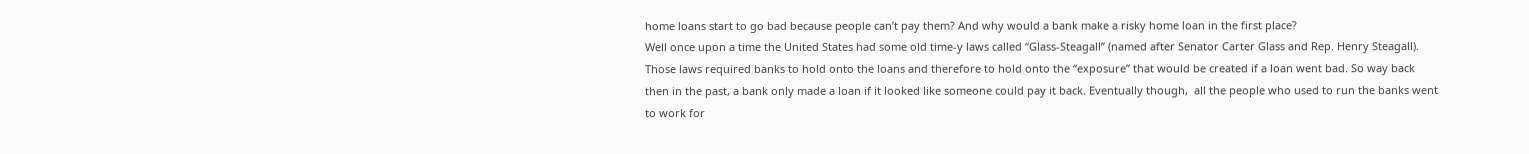home loans start to go bad because people can’t pay them? And why would a bank make a risky home loan in the first place?
Well once upon a time the United States had some old time-y laws called “Glass-Steagall” (named after Senator Carter Glass and Rep. Henry Steagall). Those laws required banks to hold onto the loans and therefore to hold onto the “exposure” that would be created if a loan went bad. So way back then in the past, a bank only made a loan if it looked like someone could pay it back. Eventually though,  all the people who used to run the banks went to work for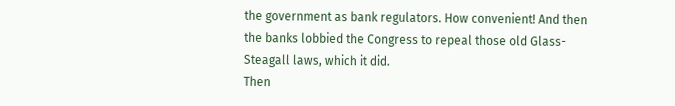the government as bank regulators. How convenient! And then the banks lobbied the Congress to repeal those old Glass-Steagall laws, which it did.
Then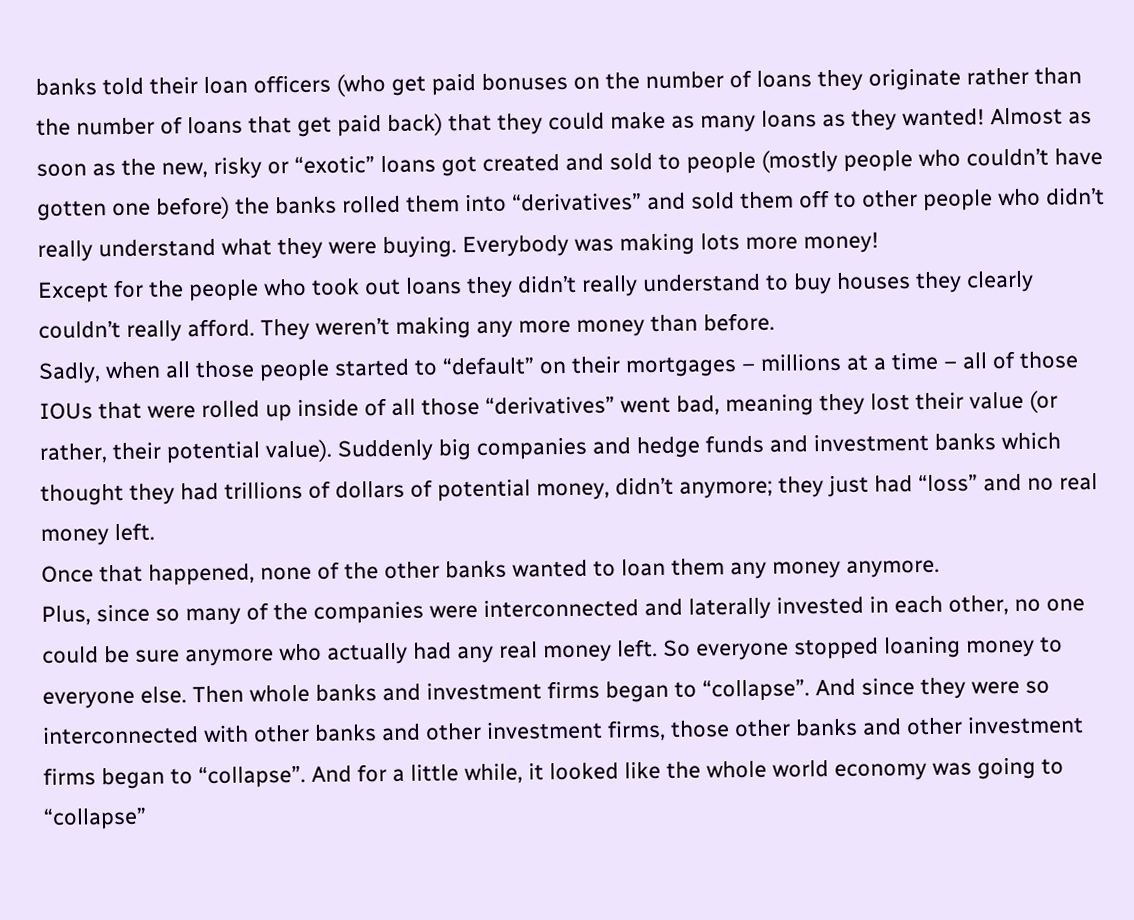banks told their loan officers (who get paid bonuses on the number of loans they originate rather than the number of loans that get paid back) that they could make as many loans as they wanted! Almost as soon as the new, risky or “exotic” loans got created and sold to people (mostly people who couldn’t have gotten one before) the banks rolled them into “derivatives” and sold them off to other people who didn’t really understand what they were buying. Everybody was making lots more money!
Except for the people who took out loans they didn’t really understand to buy houses they clearly couldn’t really afford. They weren’t making any more money than before.
Sadly, when all those people started to “default” on their mortgages – millions at a time – all of those IOUs that were rolled up inside of all those “derivatives” went bad, meaning they lost their value (or rather, their potential value). Suddenly big companies and hedge funds and investment banks which thought they had trillions of dollars of potential money, didn’t anymore; they just had “loss” and no real money left.
Once that happened, none of the other banks wanted to loan them any money anymore.
Plus, since so many of the companies were interconnected and laterally invested in each other, no one could be sure anymore who actually had any real money left. So everyone stopped loaning money to everyone else. Then whole banks and investment firms began to “collapse”. And since they were so interconnected with other banks and other investment firms, those other banks and other investment firms began to “collapse”. And for a little while, it looked like the whole world economy was going to “collapse”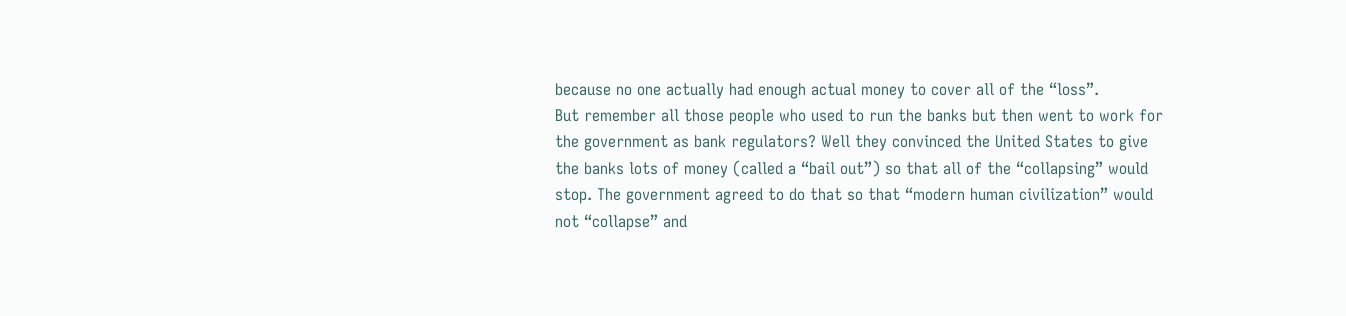because no one actually had enough actual money to cover all of the “loss”.
But remember all those people who used to run the banks but then went to work for the government as bank regulators? Well they convinced the United States to give the banks lots of money (called a “bail out”) so that all of the “collapsing” would stop. The government agreed to do that so that “modern human civilization” would not “collapse” and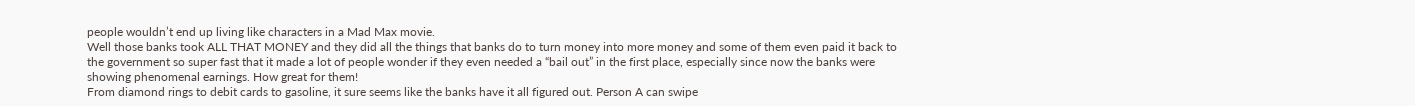people wouldn’t end up living like characters in a Mad Max movie.
Well those banks took ALL THAT MONEY and they did all the things that banks do to turn money into more money and some of them even paid it back to the government so super fast that it made a lot of people wonder if they even needed a “bail out” in the first place, especially since now the banks were showing phenomenal earnings. How great for them!
From diamond rings to debit cards to gasoline, it sure seems like the banks have it all figured out. Person A can swipe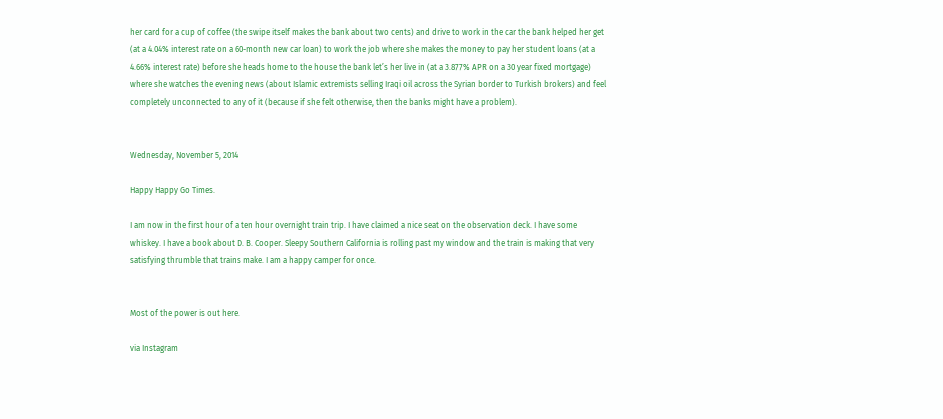her card for a cup of coffee (the swipe itself makes the bank about two cents) and drive to work in the car the bank helped her get (at a 4.04% interest rate on a 60-month new car loan) to work the job where she makes the money to pay her student loans (at a 4.66% interest rate) before she heads home to the house the bank let’s her live in (at a 3.877% APR on a 30 year fixed mortgage) where she watches the evening news (about Islamic extremists selling Iraqi oil across the Syrian border to Turkish brokers) and feel completely unconnected to any of it (because if she felt otherwise, then the banks might have a problem).


Wednesday, November 5, 2014

Happy Happy Go Times.

I am now in the first hour of a ten hour overnight train trip. I have claimed a nice seat on the observation deck. I have some whiskey. I have a book about D. B. Cooper. Sleepy Southern California is rolling past my window and the train is making that very satisfying thrumble that trains make. I am a happy camper for once.


Most of the power is out here.

via Instagram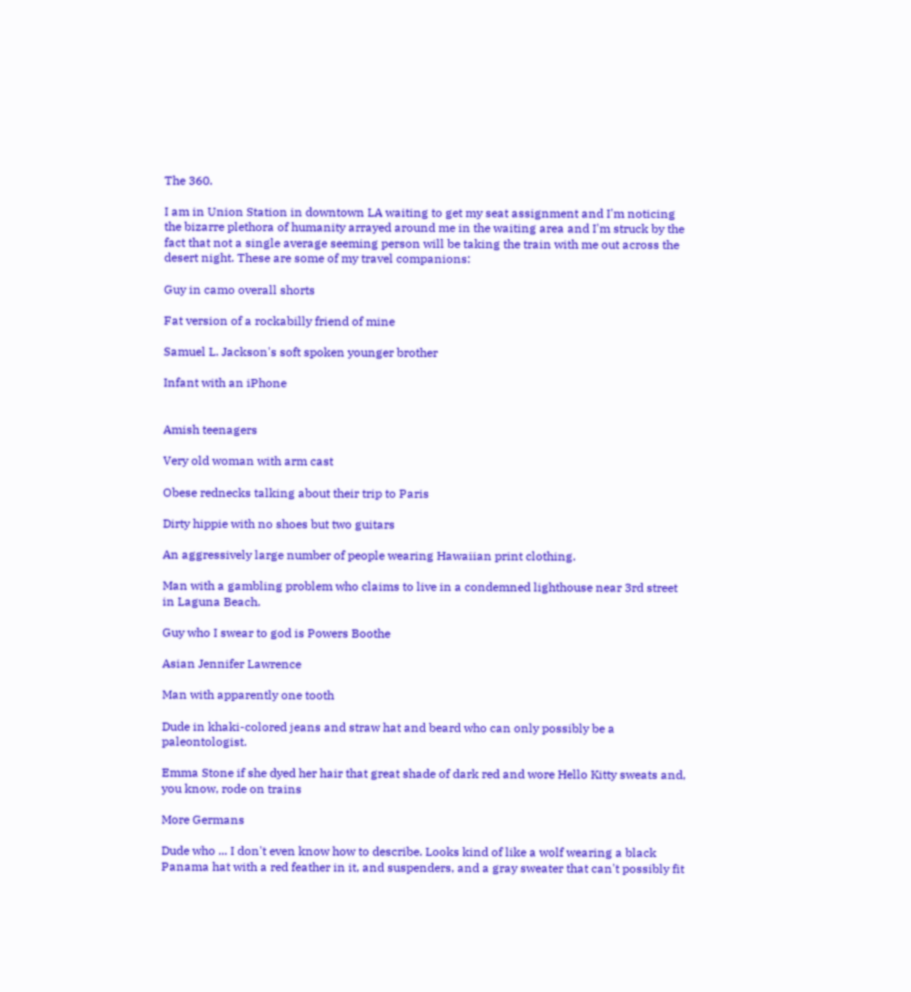The 360.

I am in Union Station in downtown LA waiting to get my seat assignment and I'm noticing the bizarre plethora of humanity arrayed around me in the waiting area and I'm struck by the fact that not a single average seeming person will be taking the train with me out across the desert night. These are some of my travel companions:

Guy in camo overall shorts

Fat version of a rockabilly friend of mine

Samuel L. Jackson's soft spoken younger brother

Infant with an iPhone


Amish teenagers

Very old woman with arm cast

Obese rednecks talking about their trip to Paris

Dirty hippie with no shoes but two guitars

An aggressively large number of people wearing Hawaiian print clothing.

Man with a gambling problem who claims to live in a condemned lighthouse near 3rd street in Laguna Beach.

Guy who I swear to god is Powers Boothe

Asian Jennifer Lawrence

Man with apparently one tooth

Dude in khaki-colored jeans and straw hat and beard who can only possibly be a paleontologist.

Emma Stone if she dyed her hair that great shade of dark red and wore Hello Kitty sweats and, you know, rode on trains

More Germans

Dude who ... I don't even know how to describe. Looks kind of like a wolf wearing a black Panama hat with a red feather in it, and suspenders, and a gray sweater that can't possibly fit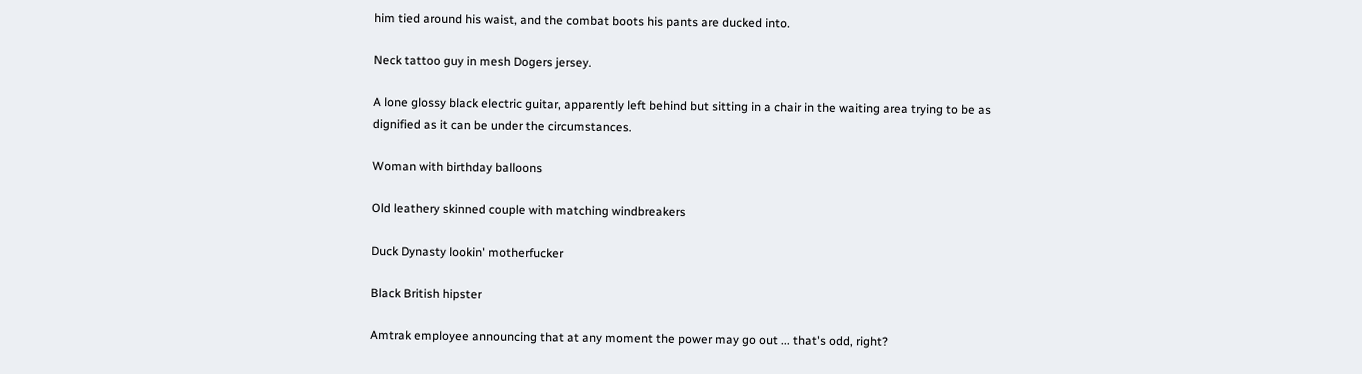him tied around his waist, and the combat boots his pants are ducked into.

Neck tattoo guy in mesh Dogers jersey.

A lone glossy black electric guitar, apparently left behind but sitting in a chair in the waiting area trying to be as dignified as it can be under the circumstances.

Woman with birthday balloons

Old leathery skinned couple with matching windbreakers

Duck Dynasty lookin' motherfucker

Black British hipster

Amtrak employee announcing that at any moment the power may go out ... that's odd, right?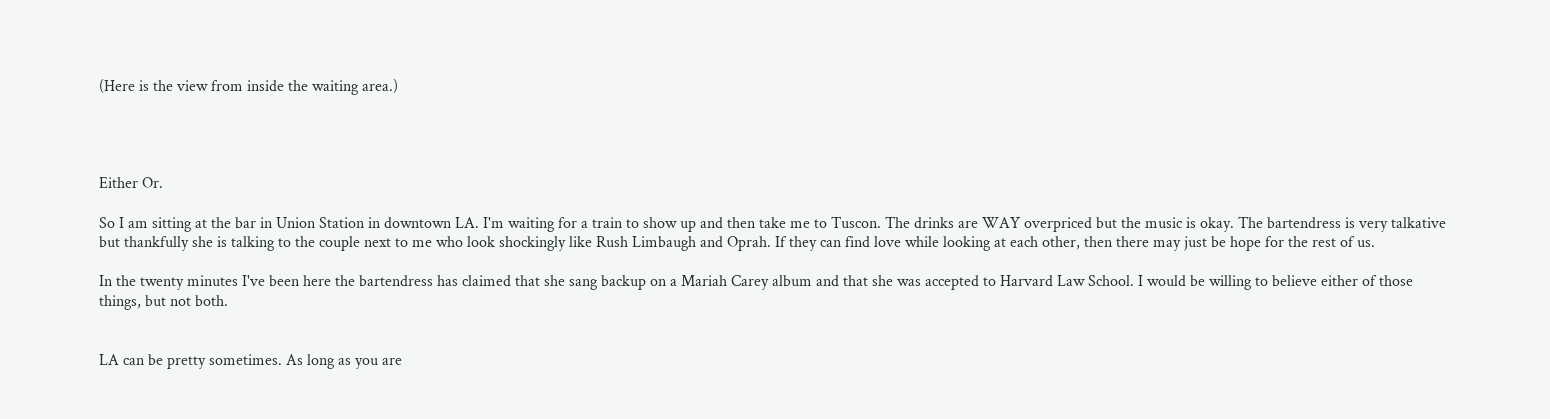(Here is the view from inside the waiting area.)




Either Or.

So I am sitting at the bar in Union Station in downtown LA. I'm waiting for a train to show up and then take me to Tuscon. The drinks are WAY overpriced but the music is okay. The bartendress is very talkative but thankfully she is talking to the couple next to me who look shockingly like Rush Limbaugh and Oprah. If they can find love while looking at each other, then there may just be hope for the rest of us.

In the twenty minutes I've been here the bartendress has claimed that she sang backup on a Mariah Carey album and that she was accepted to Harvard Law School. I would be willing to believe either of those things, but not both.


LA can be pretty sometimes. As long as you are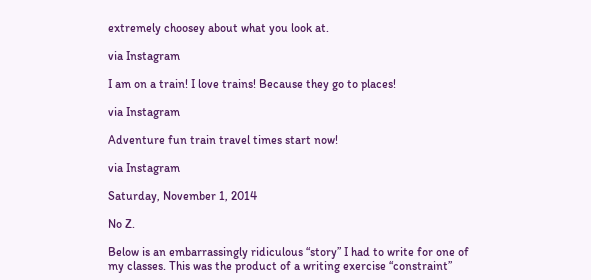extremely choosey about what you look at.

via Instagram

I am on a train! I love trains! Because they go to places!

via Instagram

Adventure fun train travel times start now!

via Instagram

Saturday, November 1, 2014

No Z.

Below is an embarrassingly ridiculous “story” I had to write for one of my classes. This was the product of a writing exercise “constraint”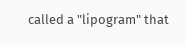called a "lipogram" that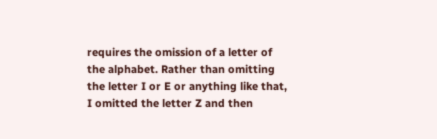requires the omission of a letter of the alphabet. Rather than omitting the letter I or E or anything like that, I omitted the letter Z and then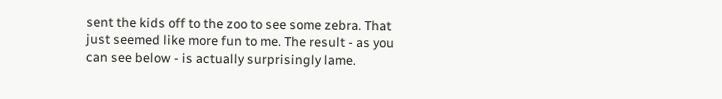sent the kids off to the zoo to see some zebra. That just seemed like more fun to me. The result - as you can see below - is actually surprisingly lame.